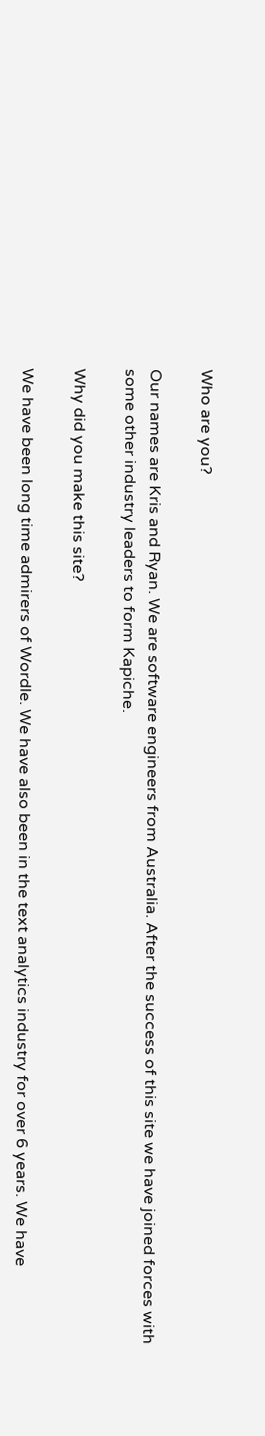Who are you?

Our names are Kris and Ryan. We are software engineers from Australia. After the success of this site we have joined forces with some other industry leaders to form Kapiche.

Why did you make this site?

We have been long time admirers of Wordle. We have also been in the text analytics industry for over 6 years. We have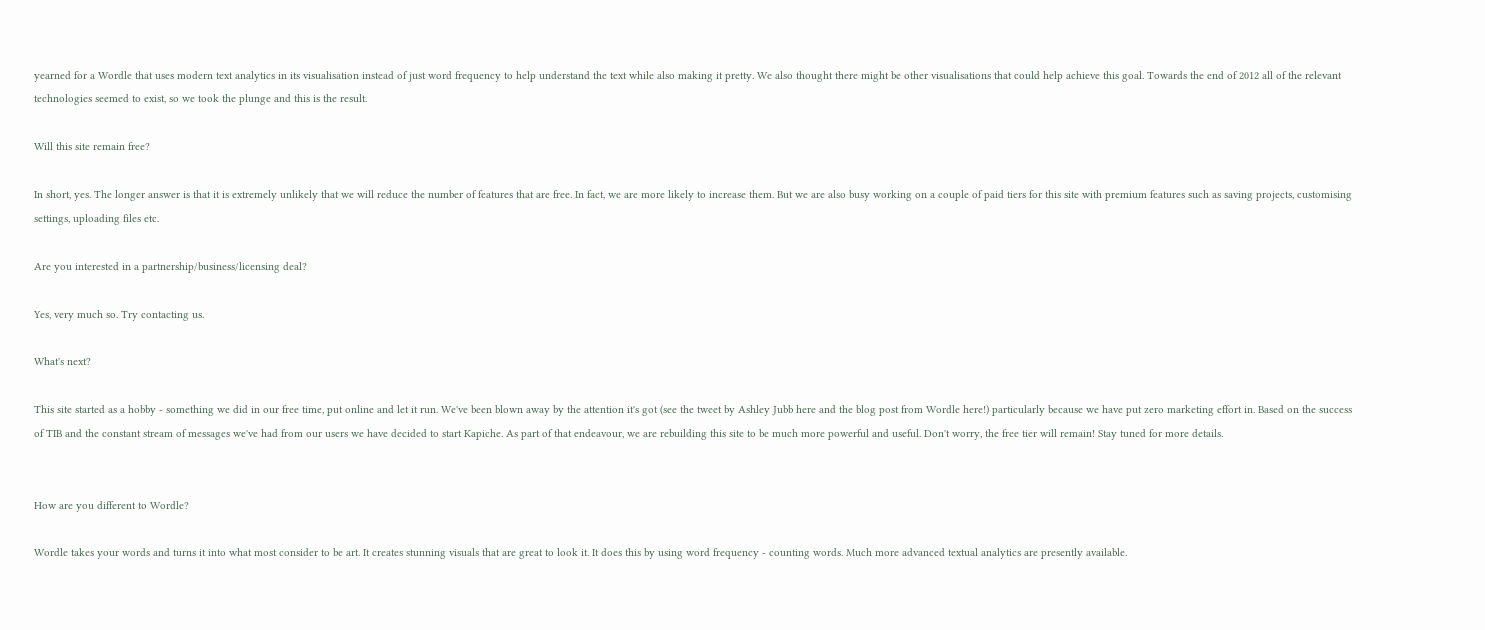yearned for a Wordle that uses modern text analytics in its visualisation instead of just word frequency to help understand the text while also making it pretty. We also thought there might be other visualisations that could help achieve this goal. Towards the end of 2012 all of the relevant technologies seemed to exist, so we took the plunge and this is the result.

Will this site remain free?

In short, yes. The longer answer is that it is extremely unlikely that we will reduce the number of features that are free. In fact, we are more likely to increase them. But we are also busy working on a couple of paid tiers for this site with premium features such as saving projects, customising settings, uploading files etc.

Are you interested in a partnership/business/licensing deal?

Yes, very much so. Try contacting us.

What's next?

This site started as a hobby - something we did in our free time, put online and let it run. We've been blown away by the attention it's got (see the tweet by Ashley Jubb here and the blog post from Wordle here!) particularly because we have put zero marketing effort in. Based on the success of TIB and the constant stream of messages we've had from our users we have decided to start Kapiche. As part of that endeavour, we are rebuilding this site to be much more powerful and useful. Don't worry, the free tier will remain! Stay tuned for more details.


How are you different to Wordle?

Wordle takes your words and turns it into what most consider to be art. It creates stunning visuals that are great to look it. It does this by using word frequency - counting words. Much more advanced textual analytics are presently available.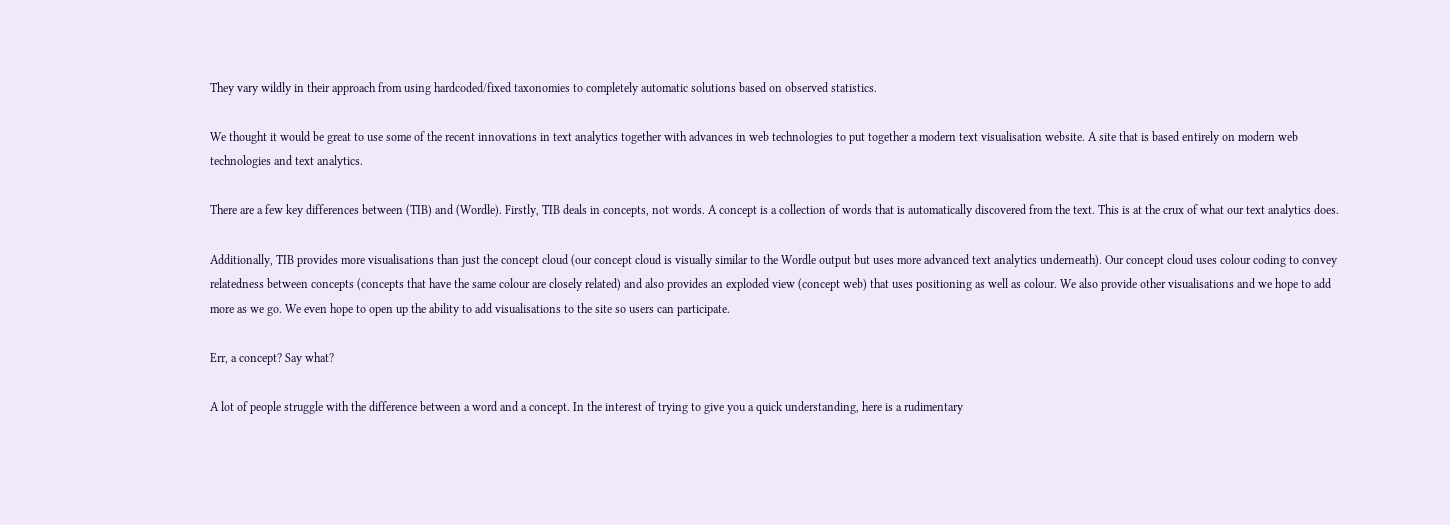They vary wildly in their approach from using hardcoded/fixed taxonomies to completely automatic solutions based on observed statistics.

We thought it would be great to use some of the recent innovations in text analytics together with advances in web technologies to put together a modern text visualisation website. A site that is based entirely on modern web technologies and text analytics.

There are a few key differences between (TIB) and (Wordle). Firstly, TIB deals in concepts, not words. A concept is a collection of words that is automatically discovered from the text. This is at the crux of what our text analytics does.

Additionally, TIB provides more visualisations than just the concept cloud (our concept cloud is visually similar to the Wordle output but uses more advanced text analytics underneath). Our concept cloud uses colour coding to convey relatedness between concepts (concepts that have the same colour are closely related) and also provides an exploded view (concept web) that uses positioning as well as colour. We also provide other visualisations and we hope to add more as we go. We even hope to open up the ability to add visualisations to the site so users can participate.

Err, a concept? Say what?

A lot of people struggle with the difference between a word and a concept. In the interest of trying to give you a quick understanding, here is a rudimentary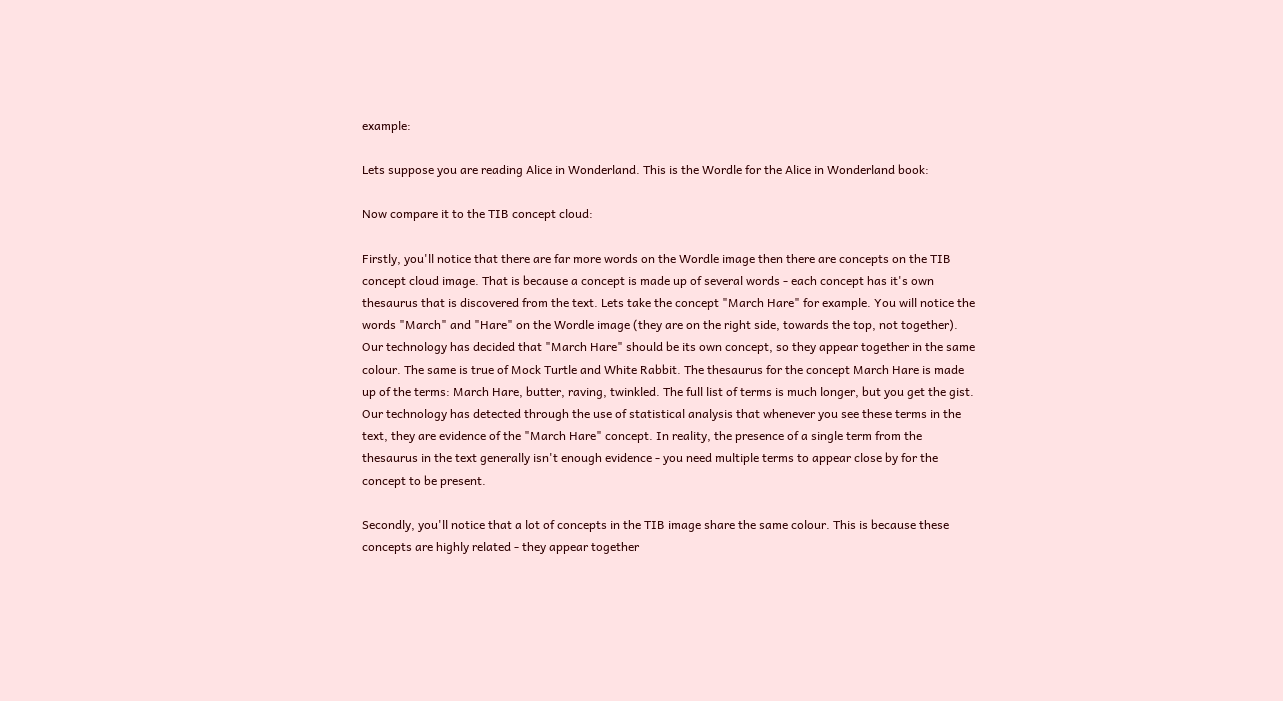example:

Lets suppose you are reading Alice in Wonderland. This is the Wordle for the Alice in Wonderland book:

Now compare it to the TIB concept cloud:

Firstly, you'll notice that there are far more words on the Wordle image then there are concepts on the TIB concept cloud image. That is because a concept is made up of several words - each concept has it's own thesaurus that is discovered from the text. Lets take the concept "March Hare" for example. You will notice the words "March" and "Hare" on the Wordle image (they are on the right side, towards the top, not together). Our technology has decided that "March Hare" should be its own concept, so they appear together in the same colour. The same is true of Mock Turtle and White Rabbit. The thesaurus for the concept March Hare is made up of the terms: March Hare, butter, raving, twinkled. The full list of terms is much longer, but you get the gist. Our technology has detected through the use of statistical analysis that whenever you see these terms in the text, they are evidence of the "March Hare" concept. In reality, the presence of a single term from the thesaurus in the text generally isn't enough evidence - you need multiple terms to appear close by for the concept to be present.

Secondly, you'll notice that a lot of concepts in the TIB image share the same colour. This is because these concepts are highly related - they appear together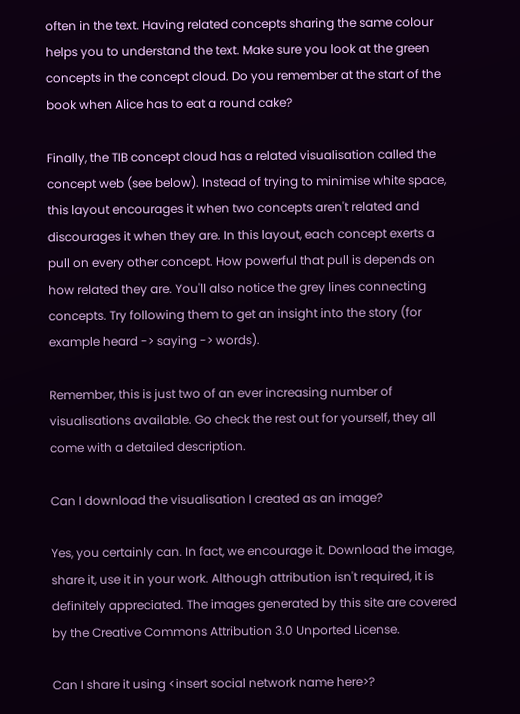often in the text. Having related concepts sharing the same colour helps you to understand the text. Make sure you look at the green concepts in the concept cloud. Do you remember at the start of the book when Alice has to eat a round cake?

Finally, the TIB concept cloud has a related visualisation called the concept web (see below). Instead of trying to minimise white space, this layout encourages it when two concepts aren't related and discourages it when they are. In this layout, each concept exerts a pull on every other concept. How powerful that pull is depends on how related they are. You'll also notice the grey lines connecting concepts. Try following them to get an insight into the story (for example heard -> saying -> words).

Remember, this is just two of an ever increasing number of visualisations available. Go check the rest out for yourself, they all come with a detailed description.

Can I download the visualisation I created as an image?

Yes, you certainly can. In fact, we encourage it. Download the image, share it, use it in your work. Although attribution isn't required, it is definitely appreciated. The images generated by this site are covered by the Creative Commons Attribution 3.0 Unported License.

Can I share it using <insert social network name here>?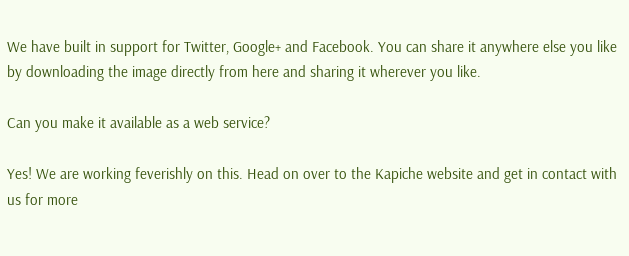We have built in support for Twitter, Google+ and Facebook. You can share it anywhere else you like by downloading the image directly from here and sharing it wherever you like.

Can you make it available as a web service?

Yes! We are working feverishly on this. Head on over to the Kapiche website and get in contact with us for more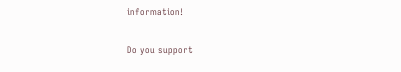information!

Do you support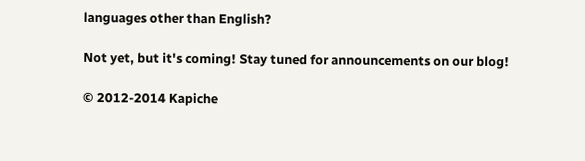languages other than English?

Not yet, but it's coming! Stay tuned for announcements on our blog!

© 2012-2014 Kapiche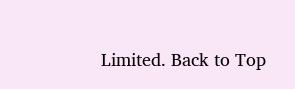Limited. Back to Top